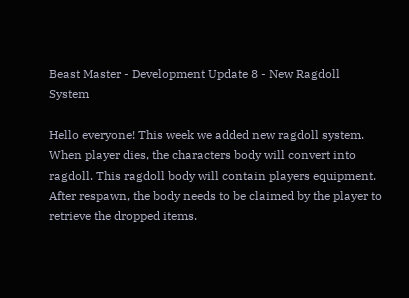Beast Master - Development Update 8 - New Ragdoll System

Hello everyone! This week we added new ragdoll system. When player dies, the characters body will convert into ragdoll. This ragdoll body will contain players equipment. After respawn, the body needs to be claimed by the player to retrieve the dropped items.